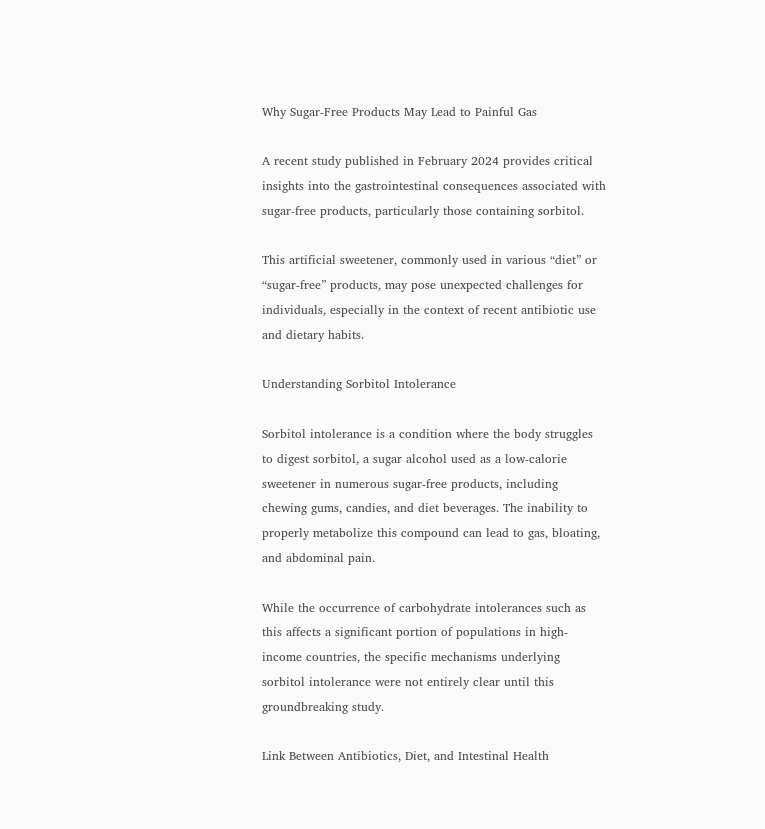Why Sugar-Free Products May Lead to Painful Gas

A recent study published in February 2024 provides critical insights into the gastrointestinal consequences associated with sugar-free products, particularly those containing sorbitol.

This artificial sweetener, commonly used in various “diet” or “sugar-free” products, may pose unexpected challenges for individuals, especially in the context of recent antibiotic use and dietary habits.

Understanding Sorbitol Intolerance

Sorbitol intolerance is a condition where the body struggles to digest sorbitol, a sugar alcohol used as a low-calorie sweetener in numerous sugar-free products, including chewing gums, candies, and diet beverages. The inability to properly metabolize this compound can lead to gas, bloating, and abdominal pain.

While the occurrence of carbohydrate intolerances such as this affects a significant portion of populations in high-income countries, the specific mechanisms underlying sorbitol intolerance were not entirely clear until this groundbreaking study.

Link Between Antibiotics, Diet, and Intestinal Health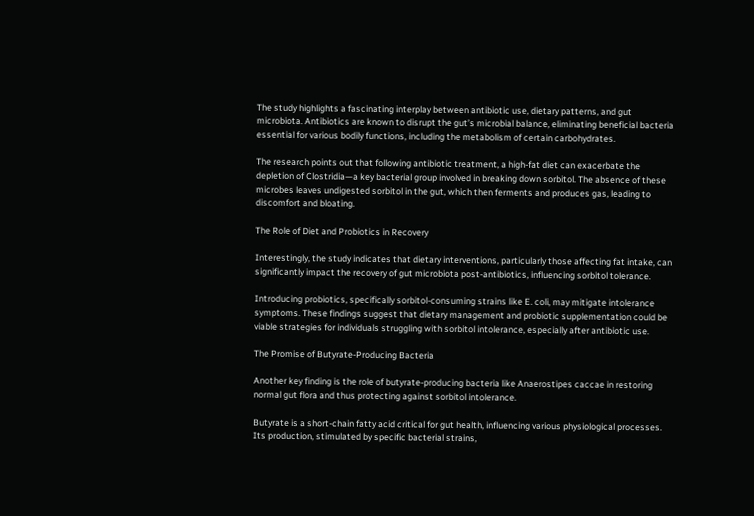The study highlights a fascinating interplay between antibiotic use, dietary patterns, and gut microbiota. Antibiotics are known to disrupt the gut’s microbial balance, eliminating beneficial bacteria essential for various bodily functions, including the metabolism of certain carbohydrates.

The research points out that following antibiotic treatment, a high-fat diet can exacerbate the depletion of Clostridia—a key bacterial group involved in breaking down sorbitol. The absence of these microbes leaves undigested sorbitol in the gut, which then ferments and produces gas, leading to discomfort and bloating.

The Role of Diet and Probiotics in Recovery

Interestingly, the study indicates that dietary interventions, particularly those affecting fat intake, can significantly impact the recovery of gut microbiota post-antibiotics, influencing sorbitol tolerance.

Introducing probiotics, specifically sorbitol-consuming strains like E. coli, may mitigate intolerance symptoms. These findings suggest that dietary management and probiotic supplementation could be viable strategies for individuals struggling with sorbitol intolerance, especially after antibiotic use.

The Promise of Butyrate-Producing Bacteria

Another key finding is the role of butyrate-producing bacteria like Anaerostipes caccae in restoring normal gut flora and thus protecting against sorbitol intolerance.

Butyrate is a short-chain fatty acid critical for gut health, influencing various physiological processes. Its production, stimulated by specific bacterial strains,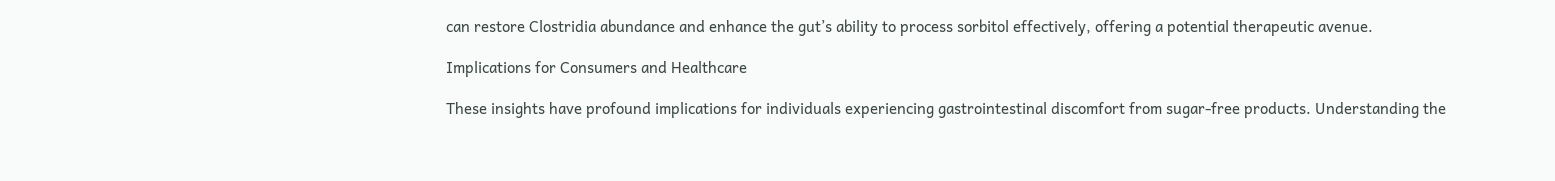can restore Clostridia abundance and enhance the gut’s ability to process sorbitol effectively, offering a potential therapeutic avenue.

Implications for Consumers and Healthcare

These insights have profound implications for individuals experiencing gastrointestinal discomfort from sugar-free products. Understanding the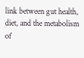link between gut health, diet, and the metabolism of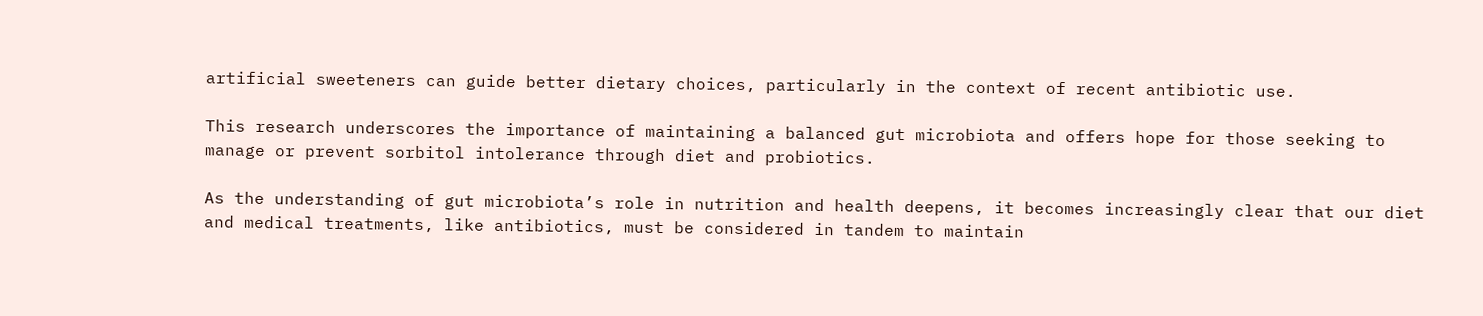artificial sweeteners can guide better dietary choices, particularly in the context of recent antibiotic use.

This research underscores the importance of maintaining a balanced gut microbiota and offers hope for those seeking to manage or prevent sorbitol intolerance through diet and probiotics.

As the understanding of gut microbiota’s role in nutrition and health deepens, it becomes increasingly clear that our diet and medical treatments, like antibiotics, must be considered in tandem to maintain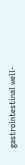gastrointestinal well-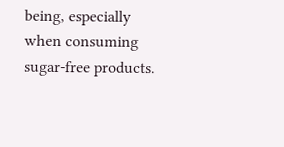being, especially when consuming sugar-free products.